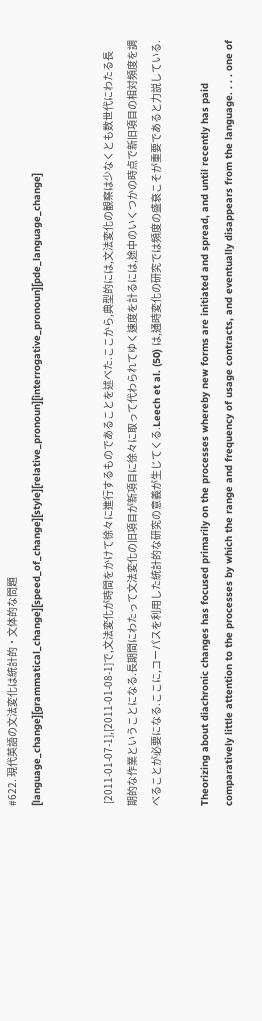#622. 現代英語の文法変化は統計的・文体的な問題[language_change][grammatical_change][speed_of_change][style][relative_pronoun][interrogative_pronoun][pde_language_change]


 [2011-01-07-1],[2011-01-08-1]で,文法変化が時間をかけて徐々に進行するものであることを述べた.ここから,典型的には,文法変化の観察は少なくとも数世代にわたる長期的な作業ということになる.長期間にわたって文法変化の旧項目が新項目に徐々に取って代わられてゆく速度を計るには,途中のいくつかの時点で新旧項目の相対頻度を調べることが必要になる.ここに,コーパスを利用した統計的な研究の意義が生じてくる.Leech et al. (50) は,通時変化の研究では頻度の盛衰こそが重要であると力説している.

Theorizing about diachronic changes has focused primarily on the processes whereby new forms are initiated and spread, and until recently has paid comparatively little attention to the processes by which the range and frequency of usage contracts, and eventually disappears from the language. . . . one of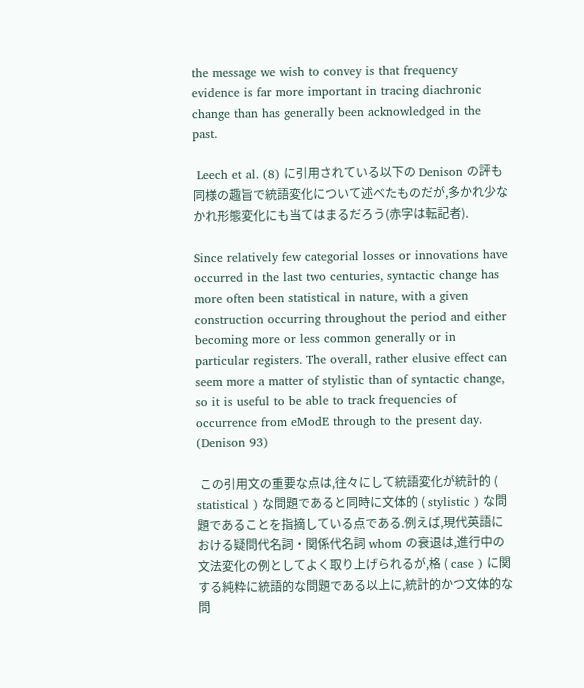the message we wish to convey is that frequency evidence is far more important in tracing diachronic change than has generally been acknowledged in the past.

 Leech et al. (8) に引用されている以下の Denison の評も同様の趣旨で統語変化について述べたものだが,多かれ少なかれ形態変化にも当てはまるだろう(赤字は転記者).

Since relatively few categorial losses or innovations have occurred in the last two centuries, syntactic change has more often been statistical in nature, with a given construction occurring throughout the period and either becoming more or less common generally or in particular registers. The overall, rather elusive effect can seem more a matter of stylistic than of syntactic change, so it is useful to be able to track frequencies of occurrence from eModE through to the present day. (Denison 93)

 この引用文の重要な点は,往々にして統語変化が統計的 ( statistical ) な問題であると同時に文体的 ( stylistic ) な問題であることを指摘している点である.例えば,現代英語における疑問代名詞・関係代名詞 whom の衰退は,進行中の文法変化の例としてよく取り上げられるが,格 ( case ) に関する純粋に統語的な問題である以上に,統計的かつ文体的な問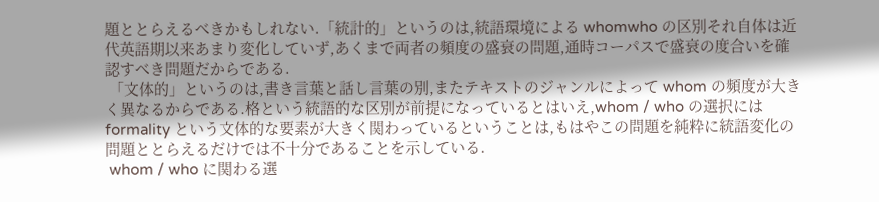題ととらえるべきかもしれない.「統計的」というのは,統語環境による whomwho の区別それ自体は近代英語期以来あまり変化していず,あくまで両者の頻度の盛衰の問題,通時コーパスで盛衰の度合いを確認すべき問題だからである.
 「文体的」というのは,書き言葉と話し言葉の別,またテキストのジャンルによって whom の頻度が大きく異なるからである.格という統語的な区別が前提になっているとはいえ,whom / who の選択には formality という文体的な要素が大きく関わっているということは,もはやこの問題を純粋に統語変化の問題ととらえるだけでは不十分であることを示している.
 whom / who に関わる選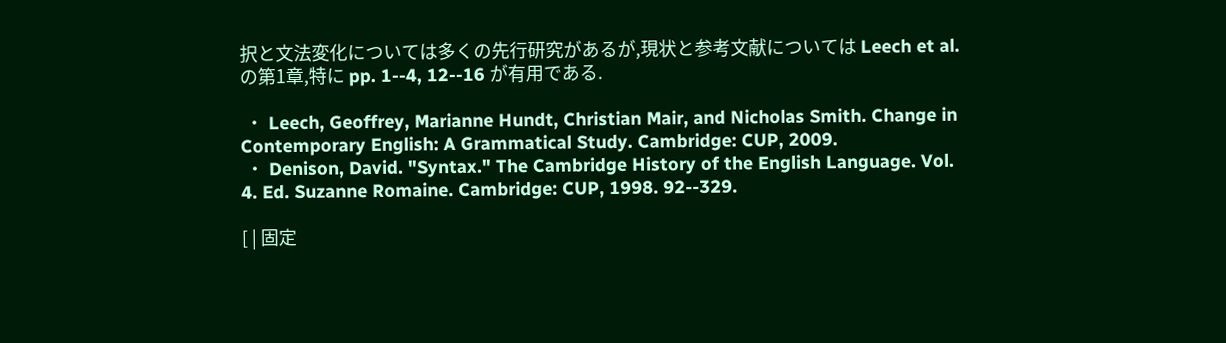択と文法変化については多くの先行研究があるが,現状と参考文献については Leech et al. の第1章,特に pp. 1--4, 12--16 が有用である.

 ・ Leech, Geoffrey, Marianne Hundt, Christian Mair, and Nicholas Smith. Change in Contemporary English: A Grammatical Study. Cambridge: CUP, 2009.
 ・ Denison, David. "Syntax." The Cambridge History of the English Language. Vol. 4. Ed. Suzanne Romaine. Cambridge: CUP, 1998. 92--329.

[ | 固定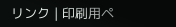リンク | 印刷用ペ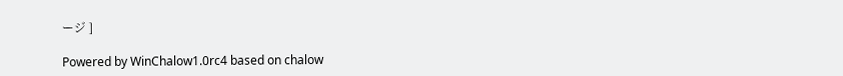ージ ]

Powered by WinChalow1.0rc4 based on chalow